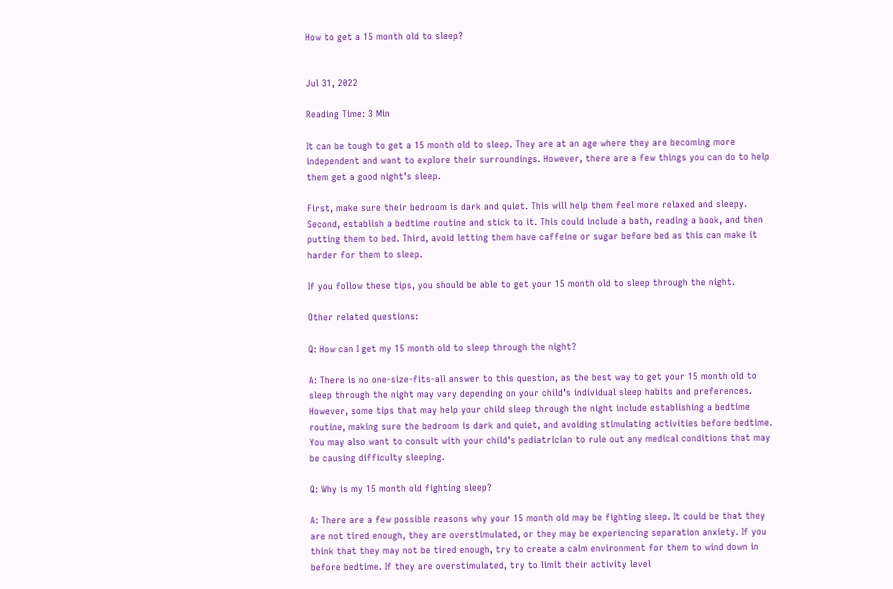How to get a 15 month old to sleep?


Jul 31, 2022

Reading Time: 3 Min

It can be tough to get a 15 month old to sleep. They are at an age where they are becoming more independent and want to explore their surroundings. However, there are a few things you can do to help them get a good night’s sleep.

First, make sure their bedroom is dark and quiet. This will help them feel more relaxed and sleepy. Second, establish a bedtime routine and stick to it. This could include a bath, reading a book, and then putting them to bed. Third, avoid letting them have caffeine or sugar before bed as this can make it harder for them to sleep.

If you follow these tips, you should be able to get your 15 month old to sleep through the night.

Other related questions:

Q: How can I get my 15 month old to sleep through the night?

A: There is no one-size-fits-all answer to this question, as the best way to get your 15 month old to sleep through the night may vary depending on your child’s individual sleep habits and preferences. However, some tips that may help your child sleep through the night include establishing a bedtime routine, making sure the bedroom is dark and quiet, and avoiding stimulating activities before bedtime. You may also want to consult with your child’s pediatrician to rule out any medical conditions that may be causing difficulty sleeping.

Q: Why is my 15 month old fighting sleep?

A: There are a few possible reasons why your 15 month old may be fighting sleep. It could be that they are not tired enough, they are overstimulated, or they may be experiencing separation anxiety. If you think that they may not be tired enough, try to create a calm environment for them to wind down in before bedtime. If they are overstimulated, try to limit their activity level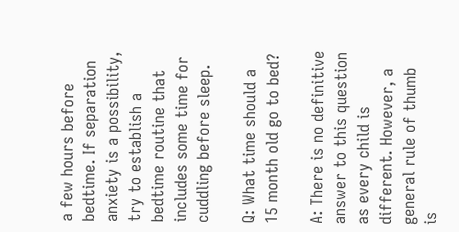a few hours before bedtime. If separation anxiety is a possibility, try to establish a bedtime routine that includes some time for cuddling before sleep.

Q: What time should a 15 month old go to bed?

A: There is no definitive answer to this question as every child is different. However, a general rule of thumb is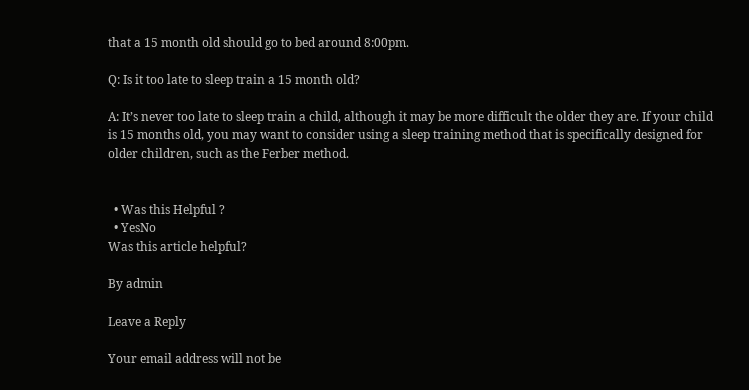that a 15 month old should go to bed around 8:00pm.

Q: Is it too late to sleep train a 15 month old?

A: It’s never too late to sleep train a child, although it may be more difficult the older they are. If your child is 15 months old, you may want to consider using a sleep training method that is specifically designed for older children, such as the Ferber method.


  • Was this Helpful ?
  • YesNo
Was this article helpful?

By admin

Leave a Reply

Your email address will not be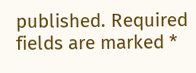published. Required fields are marked *